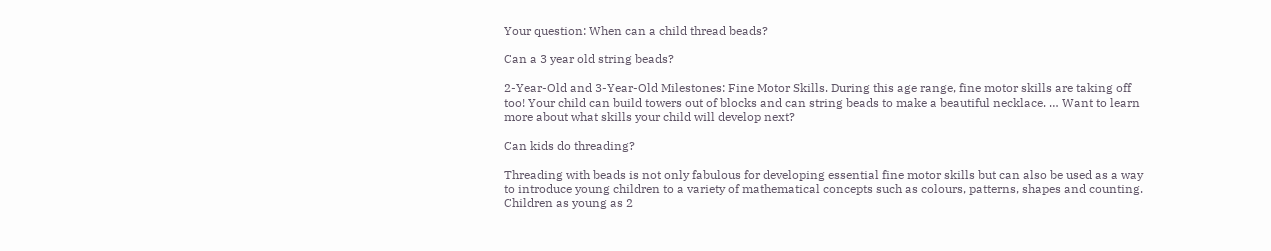Your question: When can a child thread beads?

Can a 3 year old string beads?

2-Year-Old and 3-Year-Old Milestones: Fine Motor Skills. During this age range, fine motor skills are taking off too! Your child can build towers out of blocks and can string beads to make a beautiful necklace. … Want to learn more about what skills your child will develop next?

Can kids do threading?

Threading with beads is not only fabulous for developing essential fine motor skills but can also be used as a way to introduce young children to a variety of mathematical concepts such as colours, patterns, shapes and counting. Children as young as 2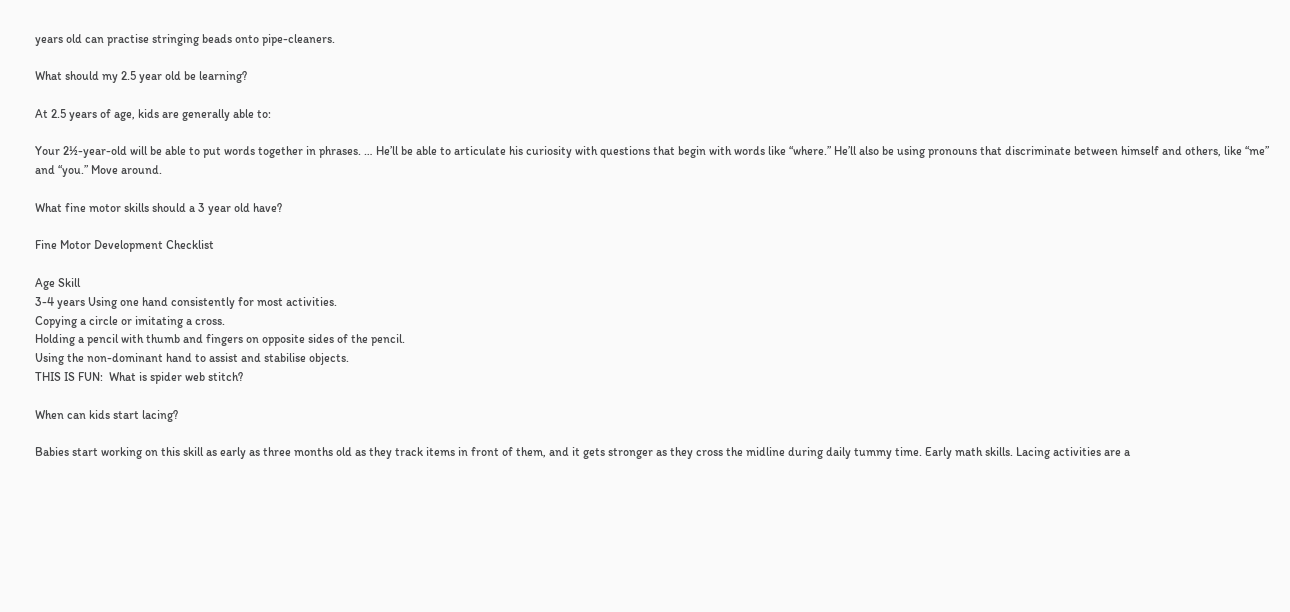years old can practise stringing beads onto pipe-cleaners.

What should my 2.5 year old be learning?

At 2.5 years of age, kids are generally able to:

Your 2½-year-old will be able to put words together in phrases. … He’ll be able to articulate his curiosity with questions that begin with words like “where.” He’ll also be using pronouns that discriminate between himself and others, like “me” and “you.” Move around.

What fine motor skills should a 3 year old have?

Fine Motor Development Checklist

Age Skill
3-4 years Using one hand consistently for most activities.
Copying a circle or imitating a cross.
Holding a pencil with thumb and fingers on opposite sides of the pencil.
Using the non-dominant hand to assist and stabilise objects.
THIS IS FUN:  What is spider web stitch?

When can kids start lacing?

Babies start working on this skill as early as three months old as they track items in front of them, and it gets stronger as they cross the midline during daily tummy time. Early math skills. Lacing activities are a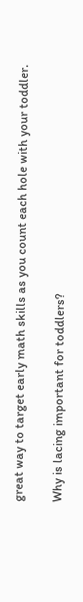great way to target early math skills as you count each hole with your toddler.

Why is lacing important for toddlers?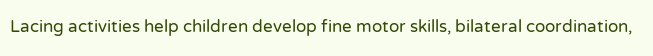Lacing activities help children develop fine motor skills, bilateral coordination,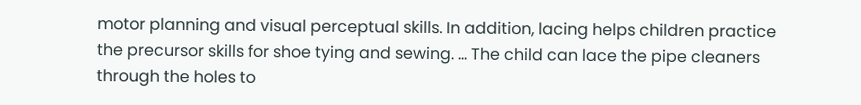motor planning and visual perceptual skills. In addition, lacing helps children practice the precursor skills for shoe tying and sewing. … The child can lace the pipe cleaners through the holes to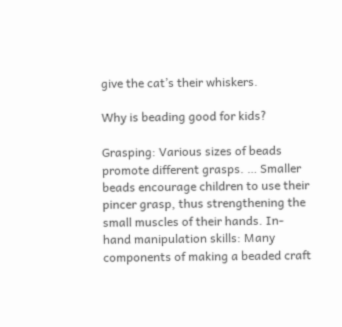give the cat’s their whiskers.

Why is beading good for kids?

Grasping: Various sizes of beads promote different grasps. … Smaller beads encourage children to use their pincer grasp, thus strengthening the small muscles of their hands. In-hand manipulation skills: Many components of making a beaded craft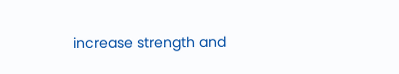increase strength and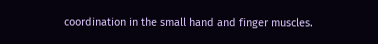coordination in the small hand and finger muscles.